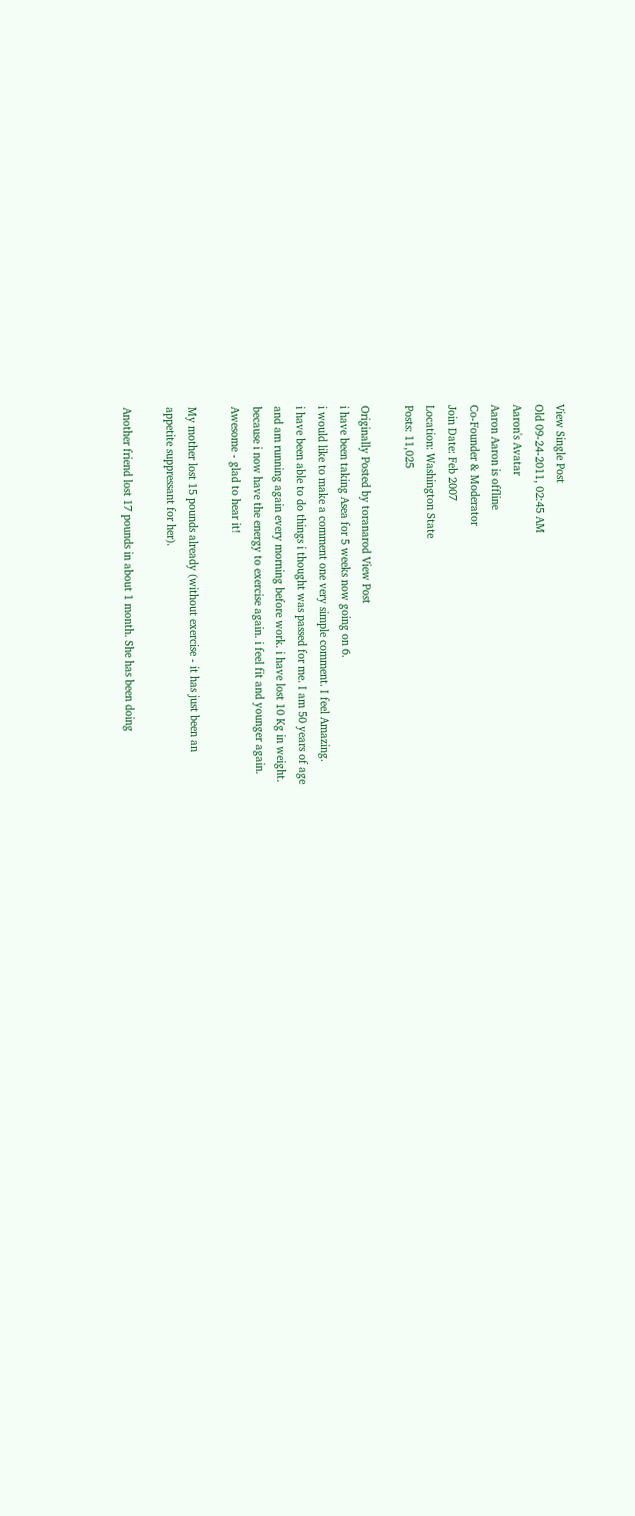View Single Post
Old 09-24-2011, 02:45 AM
Aaron's Avatar
Aaron Aaron is offline
Co-Founder & Moderator
Join Date: Feb 2007
Location: Washington State
Posts: 11,025

Originally Posted by toranarod View Post
i have been taking Asea for 5 weeks now going on 6.
i would like to make a comment one very simple comment. I feel Amazing.
i have been able to do things i thought was passed for me. I am 50 years of age
and am running again every morning before work. i have lost 10 Kg in weight.
because i now have the energy to exercise again. i feel fit and younger again.
Awesome - glad to hear it!

My mother lost 15 pounds already (without exercise - it has just been an
appetite suppressant for her).

Another friend lost 17 pounds in about 1 month. She has been doing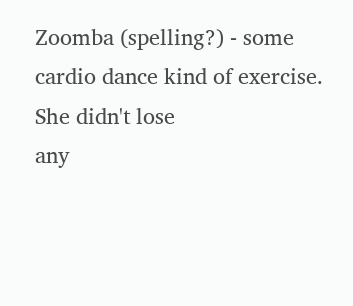Zoomba (spelling?) - some cardio dance kind of exercise. She didn't lose
any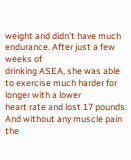weight and didn't have much endurance. After just a few weeks of
drinking ASEA, she was able to exercise much harder for longer with a lower
heart rate and lost 17 pounds. And without any muscle pain the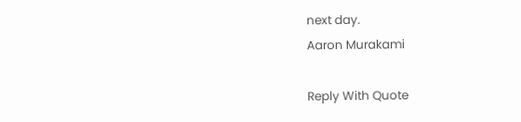next day.
Aaron Murakami

Reply With Quote